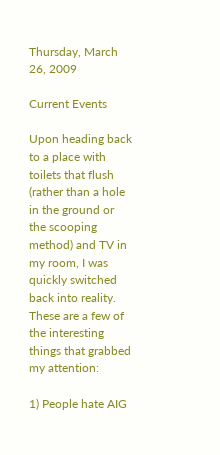Thursday, March 26, 2009

Current Events

Upon heading back to a place with toilets that flush (rather than a hole in the ground or the scooping method) and TV in my room, I was quickly switched back into reality. These are a few of the interesting things that grabbed my attention:

1) People hate AIG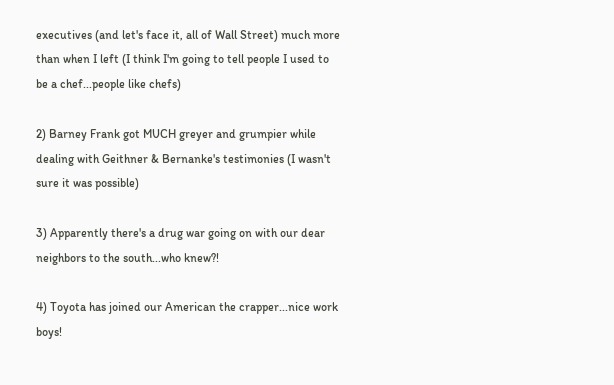executives (and let's face it, all of Wall Street) much more than when I left (I think I'm going to tell people I used to be a chef...people like chefs)

2) Barney Frank got MUCH greyer and grumpier while dealing with Geithner & Bernanke's testimonies (I wasn't sure it was possible)

3) Apparently there's a drug war going on with our dear neighbors to the south...who knew?!

4) Toyota has joined our American the crapper...nice work boys!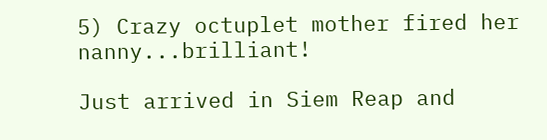5) Crazy octuplet mother fired her nanny...brilliant!

Just arrived in Siem Reap and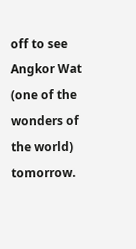off to see Angkor Wat (one of the wonders of the world) tomorrow.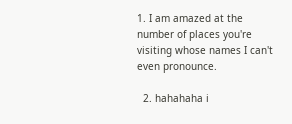1. I am amazed at the number of places you're visiting whose names I can't even pronounce.

  2. hahahaha i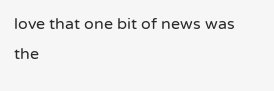love that one bit of news was the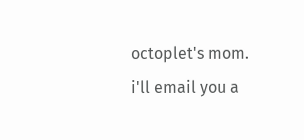octoplet's mom. i'll email you a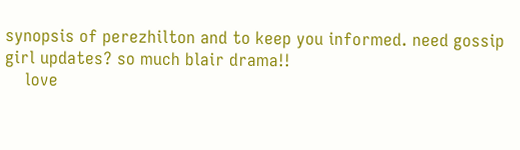synopsis of perezhilton and to keep you informed. need gossip girl updates? so much blair drama!!
    love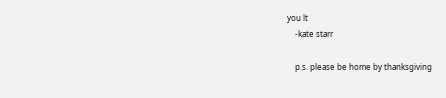you lt
    -kate starr

    p.s. please be home by thanksgiving